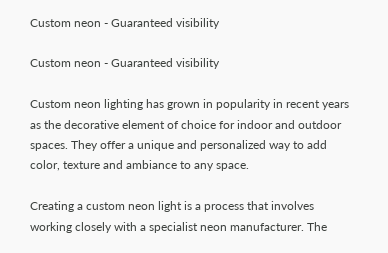Custom neon - Guaranteed visibility

Custom neon - Guaranteed visibility

Custom neon lighting has grown in popularity in recent years as the decorative element of choice for indoor and outdoor spaces. They offer a unique and personalized way to add color, texture and ambiance to any space.

Creating a custom neon light is a process that involves working closely with a specialist neon manufacturer. The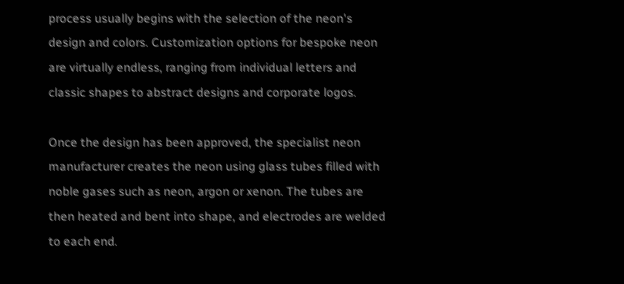process usually begins with the selection of the neon's design and colors. Customization options for bespoke neon are virtually endless, ranging from individual letters and classic shapes to abstract designs and corporate logos.

Once the design has been approved, the specialist neon manufacturer creates the neon using glass tubes filled with noble gases such as neon, argon or xenon. The tubes are then heated and bent into shape, and electrodes are welded to each end.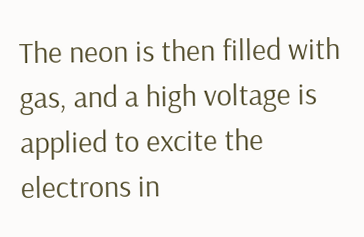The neon is then filled with gas, and a high voltage is applied to excite the electrons in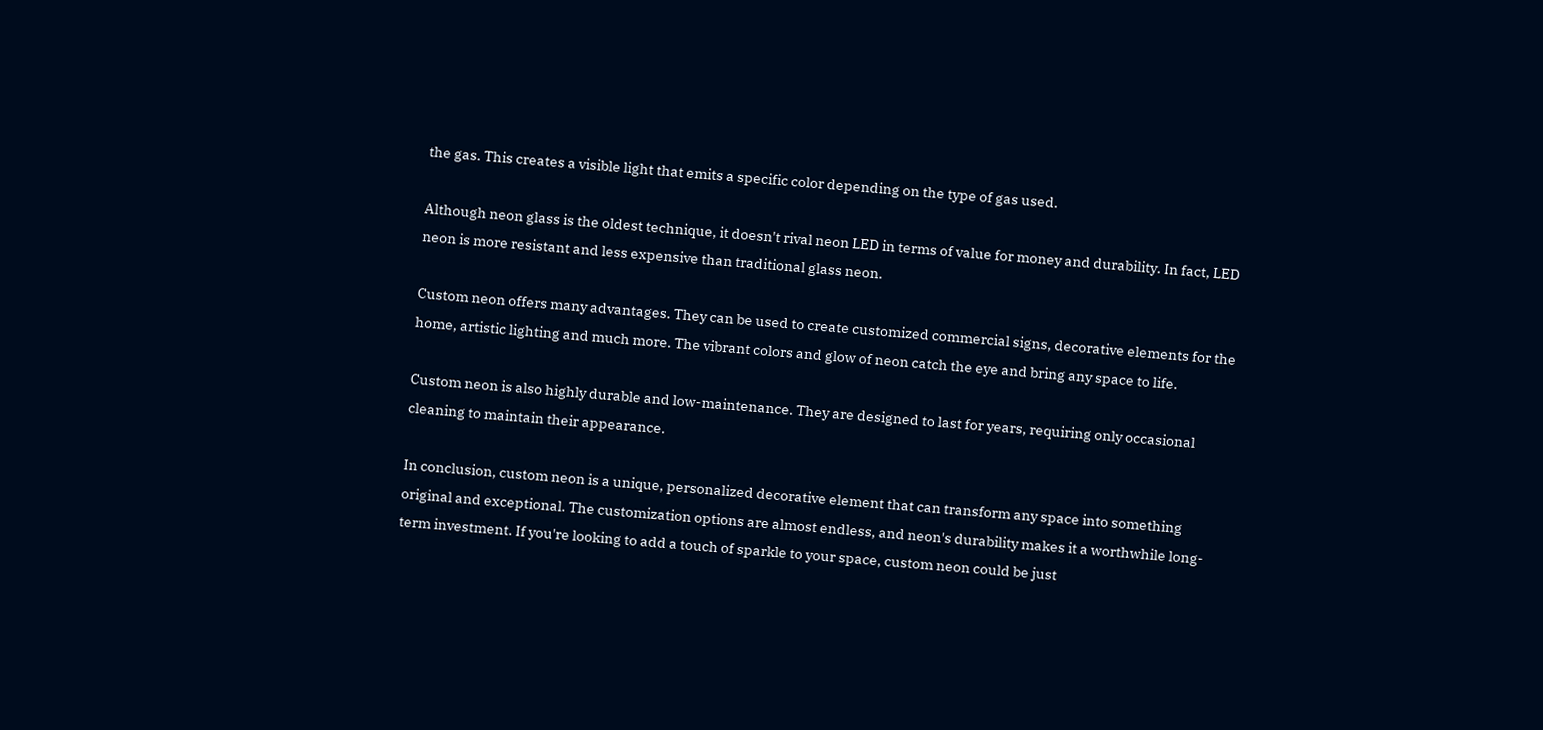the gas. This creates a visible light that emits a specific color depending on the type of gas used.

Although neon glass is the oldest technique, it doesn't rival neon LED in terms of value for money and durability. In fact, LED neon is more resistant and less expensive than traditional glass neon.

Custom neon offers many advantages. They can be used to create customized commercial signs, decorative elements for the home, artistic lighting and much more. The vibrant colors and glow of neon catch the eye and bring any space to life.

Custom neon is also highly durable and low-maintenance. They are designed to last for years, requiring only occasional cleaning to maintain their appearance.

In conclusion, custom neon is a unique, personalized decorative element that can transform any space into something original and exceptional. The customization options are almost endless, and neon's durability makes it a worthwhile long-term investment. If you're looking to add a touch of sparkle to your space, custom neon could be just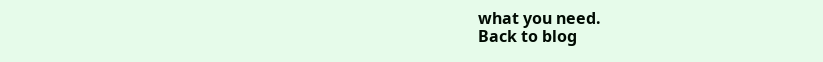what you need.
Back to blog